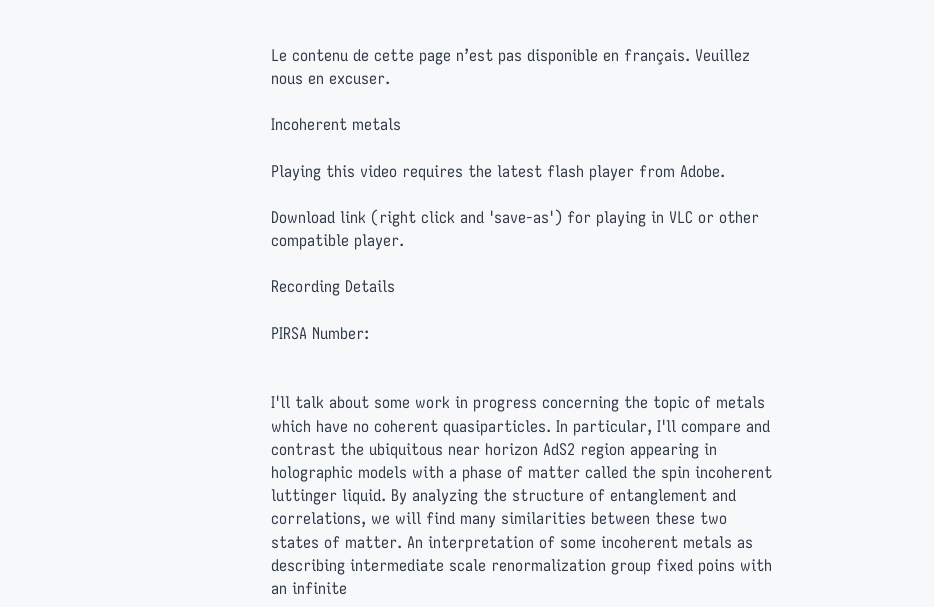Le contenu de cette page n’est pas disponible en français. Veuillez nous en excuser.

Incoherent metals

Playing this video requires the latest flash player from Adobe.

Download link (right click and 'save-as') for playing in VLC or other compatible player.

Recording Details

PIRSA Number:


I'll talk about some work in progress concerning the topic of metals which have no coherent quasiparticles. In particular, I'll compare and contrast the ubiquitous near horizon AdS2 region appearing in holographic models with a phase of matter called the spin incoherent luttinger liquid. By analyzing the structure of entanglement and correlations, we will find many similarities between these two states of matter. An interpretation of some incoherent metals as describing intermediate scale renormalization group fixed poins with an infinite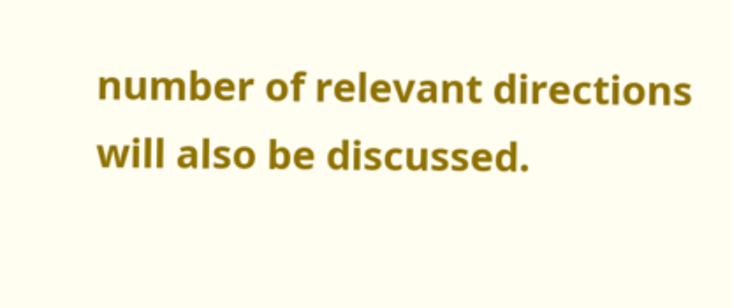number of relevant directions will also be discussed.